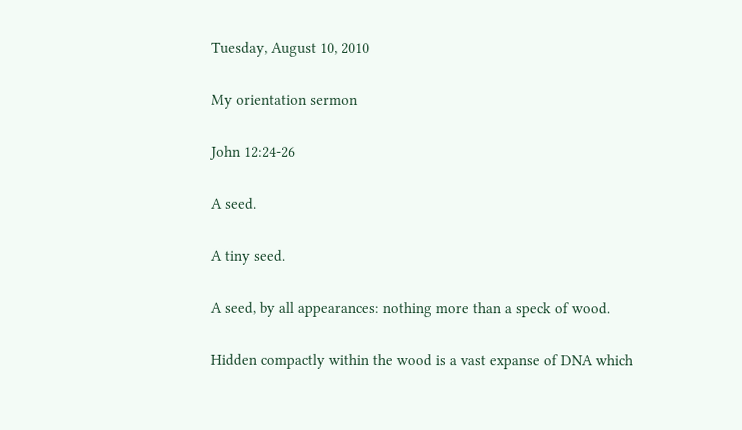Tuesday, August 10, 2010

My orientation sermon

John 12:24-26

A seed.

A tiny seed.

A seed, by all appearances: nothing more than a speck of wood.

Hidden compactly within the wood is a vast expanse of DNA which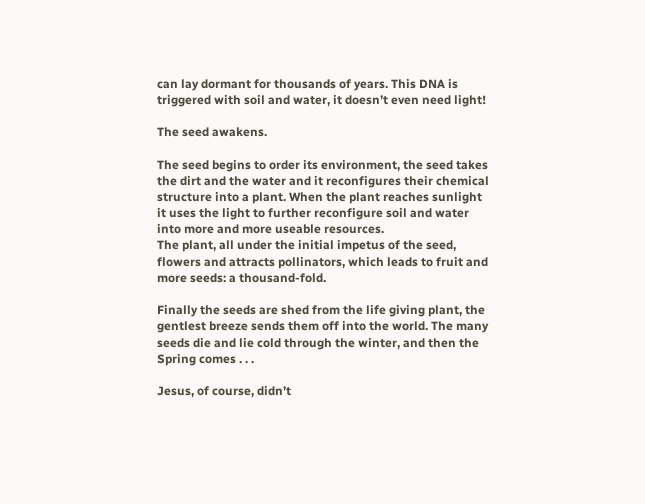can lay dormant for thousands of years. This DNA is triggered with soil and water, it doesn’t even need light!

The seed awakens.

The seed begins to order its environment, the seed takes the dirt and the water and it reconfigures their chemical structure into a plant. When the plant reaches sunlight it uses the light to further reconfigure soil and water into more and more useable resources.
The plant, all under the initial impetus of the seed, flowers and attracts pollinators, which leads to fruit and more seeds: a thousand-fold.

Finally the seeds are shed from the life giving plant, the gentlest breeze sends them off into the world. The many seeds die and lie cold through the winter, and then the Spring comes . . .

Jesus, of course, didn’t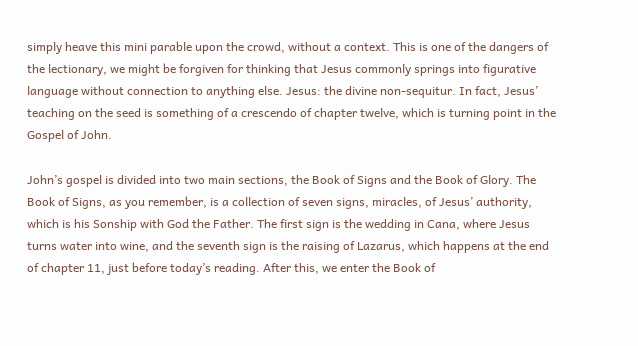simply heave this mini parable upon the crowd, without a context. This is one of the dangers of the lectionary, we might be forgiven for thinking that Jesus commonly springs into figurative language without connection to anything else. Jesus: the divine non-sequitur. In fact, Jesus’ teaching on the seed is something of a crescendo of chapter twelve, which is turning point in the Gospel of John.

John’s gospel is divided into two main sections, the Book of Signs and the Book of Glory. The Book of Signs, as you remember, is a collection of seven signs, miracles, of Jesus’ authority, which is his Sonship with God the Father. The first sign is the wedding in Cana, where Jesus turns water into wine, and the seventh sign is the raising of Lazarus, which happens at the end of chapter 11, just before today’s reading. After this, we enter the Book of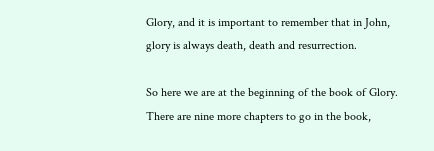Glory, and it is important to remember that in John, glory is always death, death and resurrection.

So here we are at the beginning of the book of Glory. There are nine more chapters to go in the book,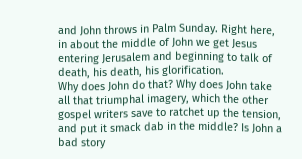and John throws in Palm Sunday. Right here, in about the middle of John we get Jesus entering Jerusalem and beginning to talk of death, his death, his glorification.
Why does John do that? Why does John take all that triumphal imagery, which the other gospel writers save to ratchet up the tension, and put it smack dab in the middle? Is John a bad story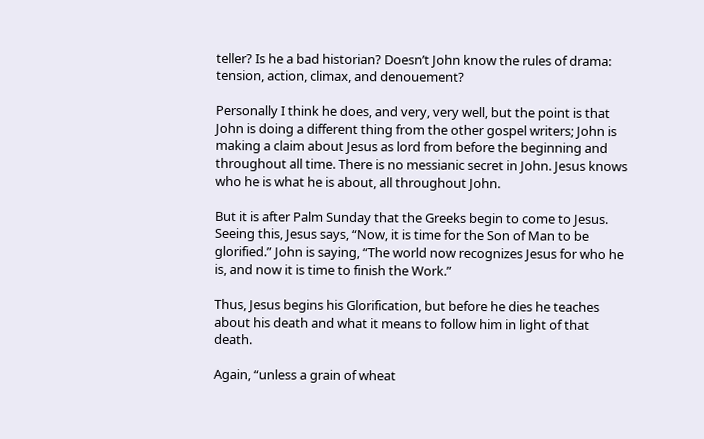teller? Is he a bad historian? Doesn’t John know the rules of drama: tension, action, climax, and denouement?

Personally I think he does, and very, very well, but the point is that John is doing a different thing from the other gospel writers; John is making a claim about Jesus as lord from before the beginning and throughout all time. There is no messianic secret in John. Jesus knows who he is what he is about, all throughout John.

But it is after Palm Sunday that the Greeks begin to come to Jesus. Seeing this, Jesus says, “Now, it is time for the Son of Man to be glorified.” John is saying, “The world now recognizes Jesus for who he is, and now it is time to finish the Work.”

Thus, Jesus begins his Glorification, but before he dies he teaches about his death and what it means to follow him in light of that death.

Again, “unless a grain of wheat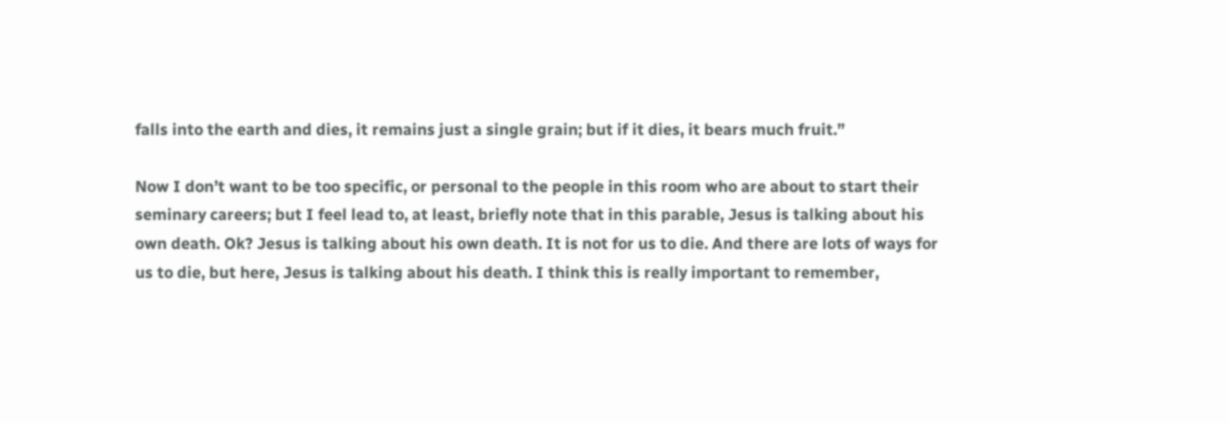falls into the earth and dies, it remains just a single grain; but if it dies, it bears much fruit.”

Now I don’t want to be too specific, or personal to the people in this room who are about to start their seminary careers; but I feel lead to, at least, briefly note that in this parable, Jesus is talking about his own death. Ok? Jesus is talking about his own death. It is not for us to die. And there are lots of ways for us to die, but here, Jesus is talking about his death. I think this is really important to remember,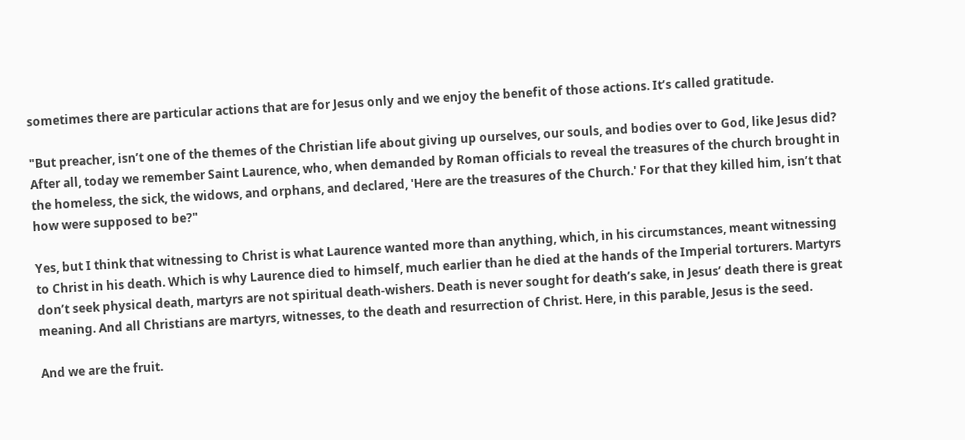sometimes there are particular actions that are for Jesus only and we enjoy the benefit of those actions. It’s called gratitude.

"But preacher, isn’t one of the themes of the Christian life about giving up ourselves, our souls, and bodies over to God, like Jesus did? After all, today we remember Saint Laurence, who, when demanded by Roman officials to reveal the treasures of the church brought in the homeless, the sick, the widows, and orphans, and declared, 'Here are the treasures of the Church.' For that they killed him, isn’t that how were supposed to be?"

Yes, but I think that witnessing to Christ is what Laurence wanted more than anything, which, in his circumstances, meant witnessing to Christ in his death. Which is why Laurence died to himself, much earlier than he died at the hands of the Imperial torturers. Martyrs don’t seek physical death, martyrs are not spiritual death-wishers. Death is never sought for death’s sake, in Jesus’ death there is great meaning. And all Christians are martyrs, witnesses, to the death and resurrection of Christ. Here, in this parable, Jesus is the seed.

And we are the fruit.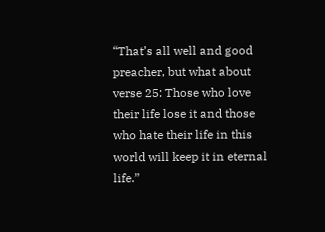“That’s all well and good preacher, but what about verse 25: Those who love their life lose it and those who hate their life in this world will keep it in eternal life.”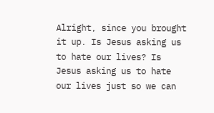Alright, since you brought it up. Is Jesus asking us to hate our lives? Is Jesus asking us to hate our lives just so we can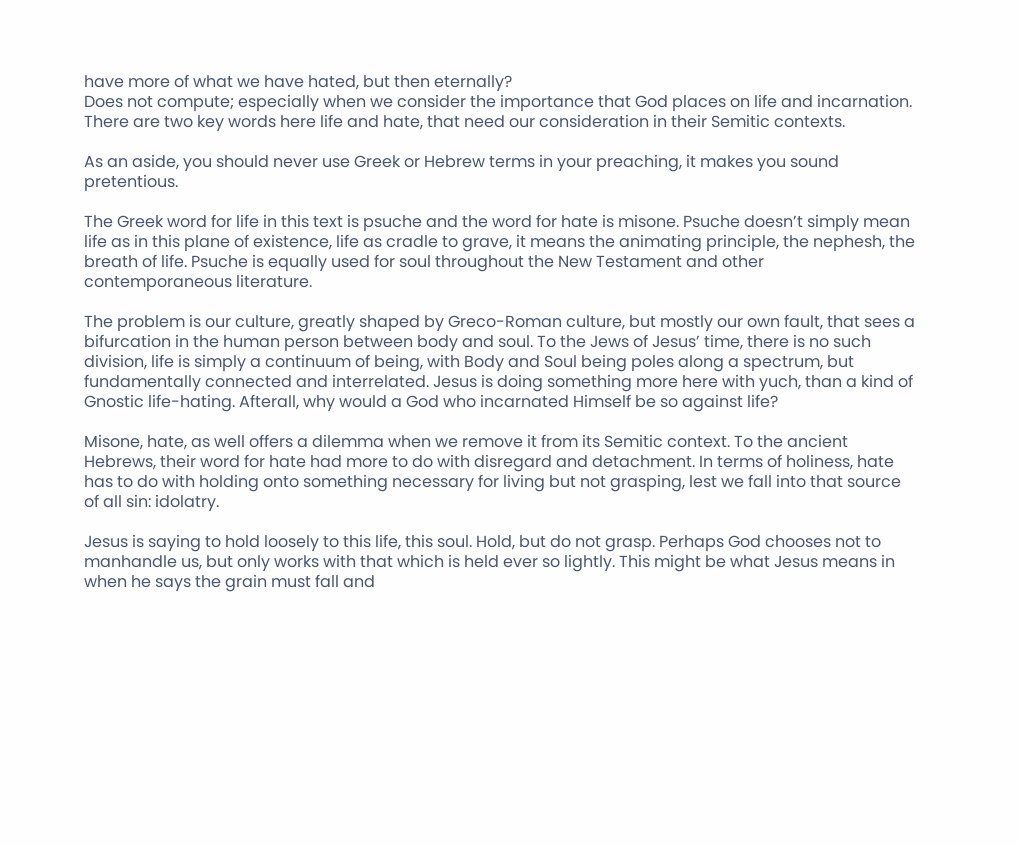have more of what we have hated, but then eternally?
Does not compute; especially when we consider the importance that God places on life and incarnation. There are two key words here life and hate, that need our consideration in their Semitic contexts.

As an aside, you should never use Greek or Hebrew terms in your preaching, it makes you sound pretentious.

The Greek word for life in this text is psuche and the word for hate is misone. Psuche doesn’t simply mean life as in this plane of existence, life as cradle to grave, it means the animating principle, the nephesh, the breath of life. Psuche is equally used for soul throughout the New Testament and other contemporaneous literature.

The problem is our culture, greatly shaped by Greco-Roman culture, but mostly our own fault, that sees a bifurcation in the human person between body and soul. To the Jews of Jesus’ time, there is no such division, life is simply a continuum of being, with Body and Soul being poles along a spectrum, but fundamentally connected and interrelated. Jesus is doing something more here with yuch, than a kind of Gnostic life-hating. Afterall, why would a God who incarnated Himself be so against life?

Misone, hate, as well offers a dilemma when we remove it from its Semitic context. To the ancient Hebrews, their word for hate had more to do with disregard and detachment. In terms of holiness, hate has to do with holding onto something necessary for living but not grasping, lest we fall into that source of all sin: idolatry.

Jesus is saying to hold loosely to this life, this soul. Hold, but do not grasp. Perhaps God chooses not to manhandle us, but only works with that which is held ever so lightly. This might be what Jesus means in when he says the grain must fall and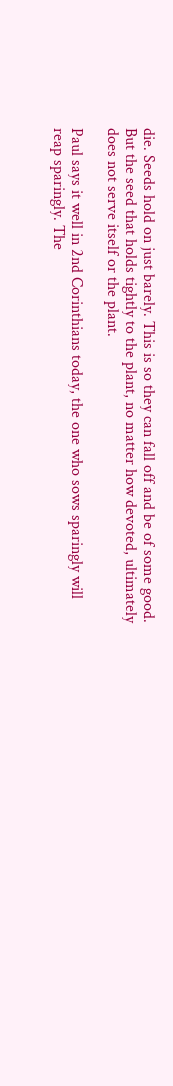die. Seeds hold on just barely. This is so they can fall off and be of some good. But the seed that holds tightly to the plant, no matter how devoted, ultimately does not serve itself or the plant.

Paul says it well in 2nd Corinthians today, the one who sows sparingly will reap sparingly. The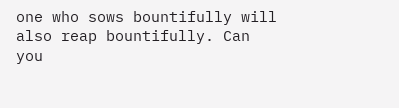one who sows bountifully will also reap bountifully. Can you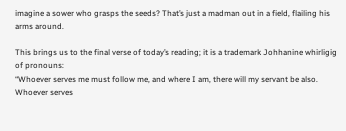imagine a sower who grasps the seeds? That’s just a madman out in a field, flailing his arms around.

This brings us to the final verse of today’s reading; it is a trademark Johhanine whirligig of pronouns:
“Whoever serves me must follow me, and where I am, there will my servant be also. Whoever serves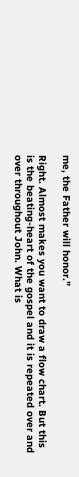me, the Father will honor.”

Right. Almost makes you want to draw a flow chart. But this is the beating-heart of the gospel and it is repeated over and over throughout John. What is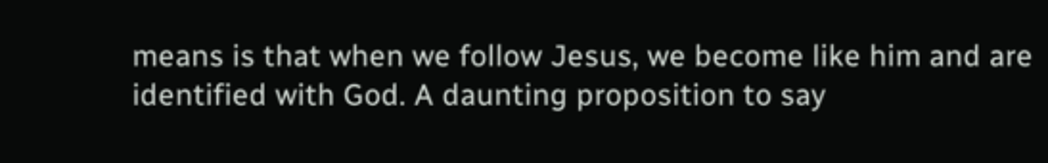means is that when we follow Jesus, we become like him and are identified with God. A daunting proposition to say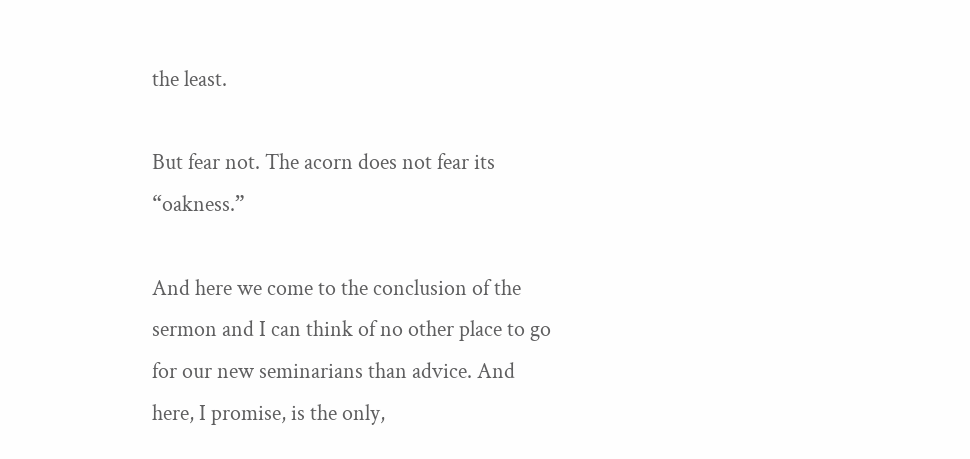the least.

But fear not. The acorn does not fear its “oakness.”

And here we come to the conclusion of the sermon and I can think of no other place to go for our new seminarians than advice. And here, I promise, is the only,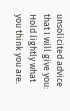unsolicited advice that I will give you: Hold lightly what you think you are.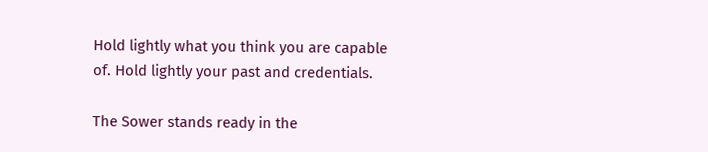Hold lightly what you think you are capable of. Hold lightly your past and credentials.

The Sower stands ready in the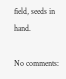field, seeds in hand.

No comments: